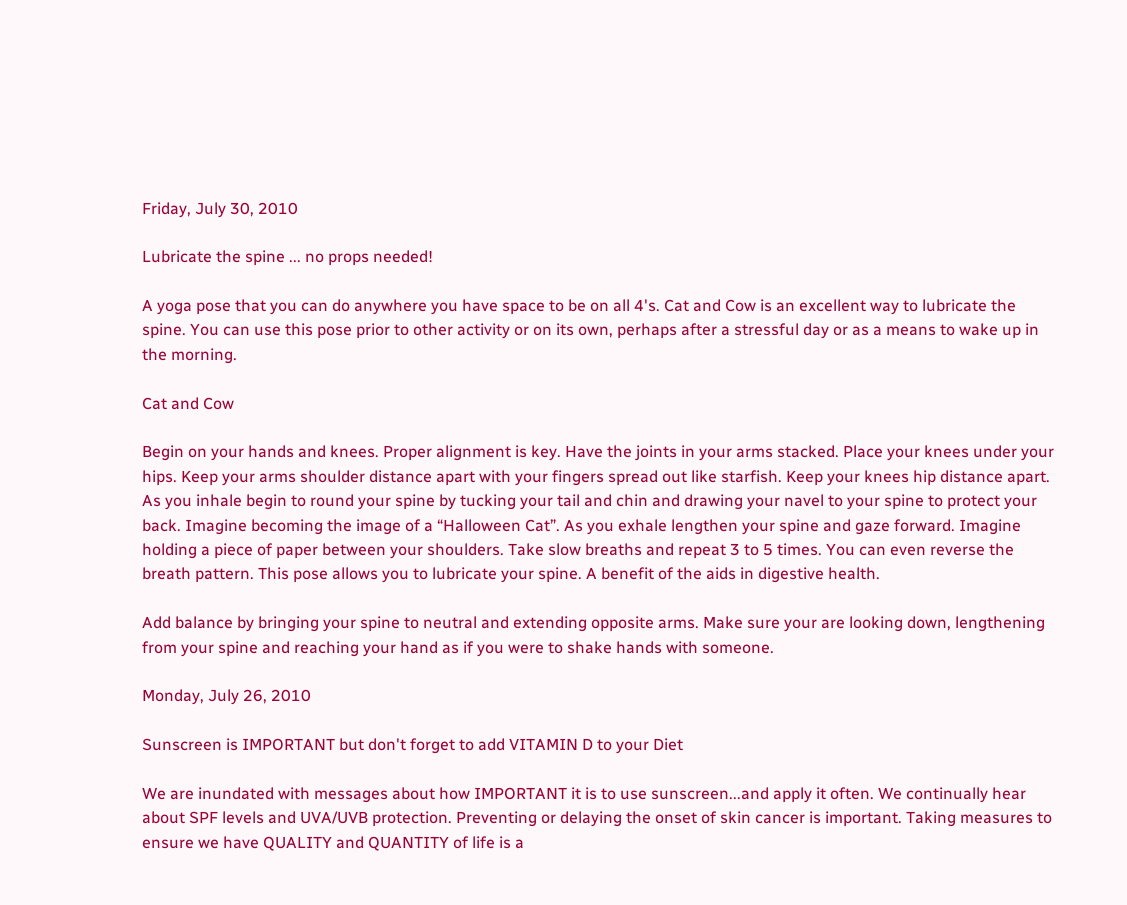Friday, July 30, 2010

Lubricate the spine ... no props needed!

A yoga pose that you can do anywhere you have space to be on all 4's. Cat and Cow is an excellent way to lubricate the spine. You can use this pose prior to other activity or on its own, perhaps after a stressful day or as a means to wake up in the morning.

Cat and Cow

Begin on your hands and knees. Proper alignment is key. Have the joints in your arms stacked. Place your knees under your hips. Keep your arms shoulder distance apart with your fingers spread out like starfish. Keep your knees hip distance apart. As you inhale begin to round your spine by tucking your tail and chin and drawing your navel to your spine to protect your back. Imagine becoming the image of a “Halloween Cat”. As you exhale lengthen your spine and gaze forward. Imagine holding a piece of paper between your shoulders. Take slow breaths and repeat 3 to 5 times. You can even reverse the breath pattern. This pose allows you to lubricate your spine. A benefit of the aids in digestive health.

Add balance by bringing your spine to neutral and extending opposite arms. Make sure your are looking down, lengthening from your spine and reaching your hand as if you were to shake hands with someone.

Monday, July 26, 2010

Sunscreen is IMPORTANT but don't forget to add VITAMIN D to your Diet

We are inundated with messages about how IMPORTANT it is to use sunscreen...and apply it often. We continually hear about SPF levels and UVA/UVB protection. Preventing or delaying the onset of skin cancer is important. Taking measures to ensure we have QUALITY and QUANTITY of life is a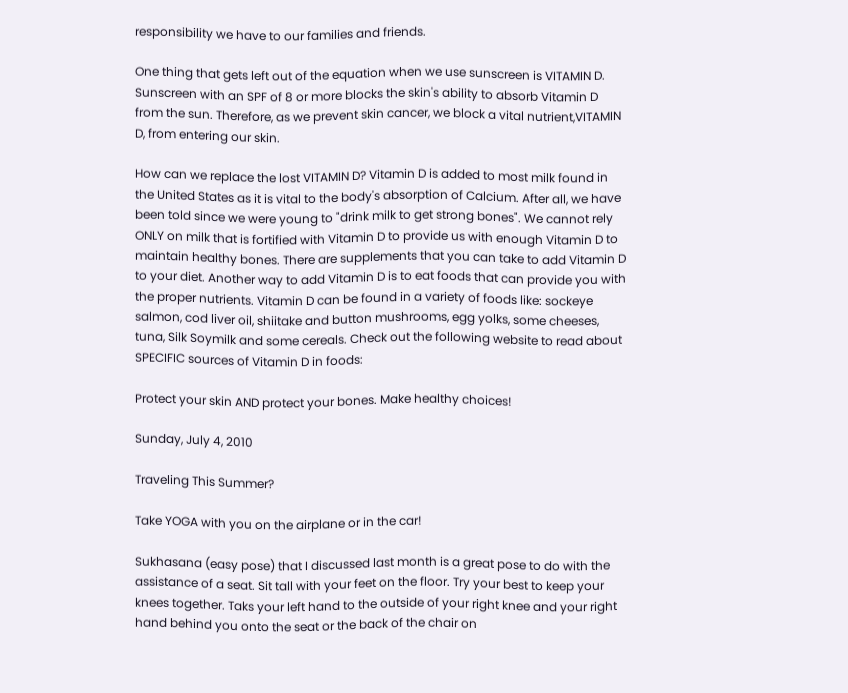responsibility we have to our families and friends.

One thing that gets left out of the equation when we use sunscreen is VITAMIN D. Sunscreen with an SPF of 8 or more blocks the skin's ability to absorb Vitamin D from the sun. Therefore, as we prevent skin cancer, we block a vital nutrient,VITAMIN D, from entering our skin.

How can we replace the lost VITAMIN D? Vitamin D is added to most milk found in the United States as it is vital to the body's absorption of Calcium. After all, we have been told since we were young to "drink milk to get strong bones". We cannot rely ONLY on milk that is fortified with Vitamin D to provide us with enough Vitamin D to maintain healthy bones. There are supplements that you can take to add Vitamin D to your diet. Another way to add Vitamin D is to eat foods that can provide you with the proper nutrients. Vitamin D can be found in a variety of foods like: sockeye salmon, cod liver oil, shiitake and button mushrooms, egg yolks, some cheeses, tuna, Silk Soymilk and some cereals. Check out the following website to read about SPECIFIC sources of Vitamin D in foods:

Protect your skin AND protect your bones. Make healthy choices!

Sunday, July 4, 2010

Traveling This Summer?

Take YOGA with you on the airplane or in the car!

Sukhasana (easy pose) that I discussed last month is a great pose to do with the assistance of a seat. Sit tall with your feet on the floor. Try your best to keep your knees together. Taks your left hand to the outside of your right knee and your right hand behind you onto the seat or the back of the chair on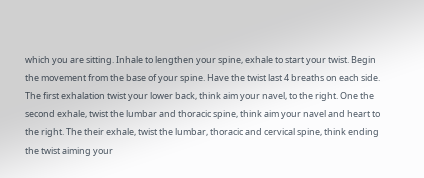which you are sitting. Inhale to lengthen your spine, exhale to start your twist. Begin the movement from the base of your spine. Have the twist last 4 breaths on each side. The first exhalation twist your lower back, think aim your navel, to the right. One the second exhale, twist the lumbar and thoracic spine, think aim your navel and heart to the right. The their exhale, twist the lumbar, thoracic and cervical spine, think ending the twist aiming your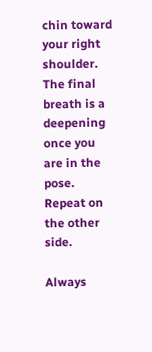chin toward your right shoulder. The final breath is a deepening once you are in the pose. Repeat on the other side.

Always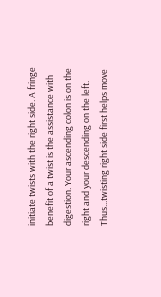initiate twists with the right side. A fringe benefit of a twist is the assistance with digestion. Your ascending colon is on the right and your descending on the left. Thus...twisting right side first helps move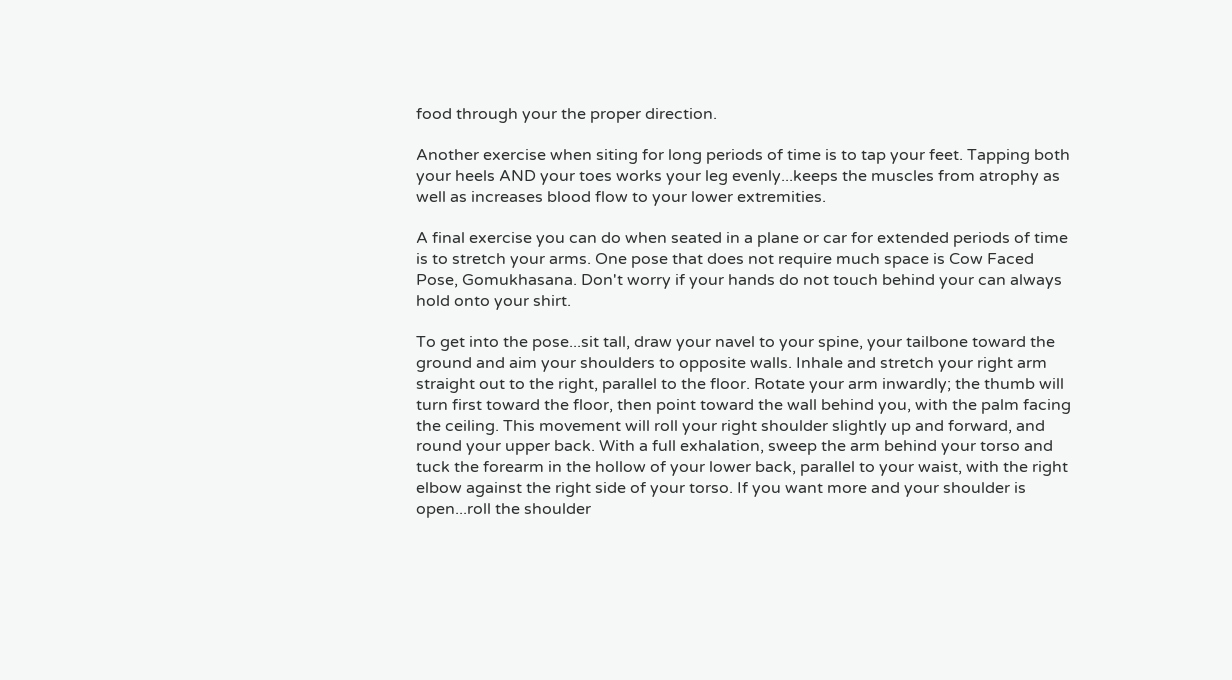food through your the proper direction.

Another exercise when siting for long periods of time is to tap your feet. Tapping both your heels AND your toes works your leg evenly...keeps the muscles from atrophy as well as increases blood flow to your lower extremities.

A final exercise you can do when seated in a plane or car for extended periods of time is to stretch your arms. One pose that does not require much space is Cow Faced Pose, Gomukhasana. Don't worry if your hands do not touch behind your can always hold onto your shirt.

To get into the pose...sit tall, draw your navel to your spine, your tailbone toward the ground and aim your shoulders to opposite walls. Inhale and stretch your right arm straight out to the right, parallel to the floor. Rotate your arm inwardly; the thumb will turn first toward the floor, then point toward the wall behind you, with the palm facing the ceiling. This movement will roll your right shoulder slightly up and forward, and round your upper back. With a full exhalation, sweep the arm behind your torso and tuck the forearm in the hollow of your lower back, parallel to your waist, with the right elbow against the right side of your torso. If you want more and your shoulder is open...roll the shoulder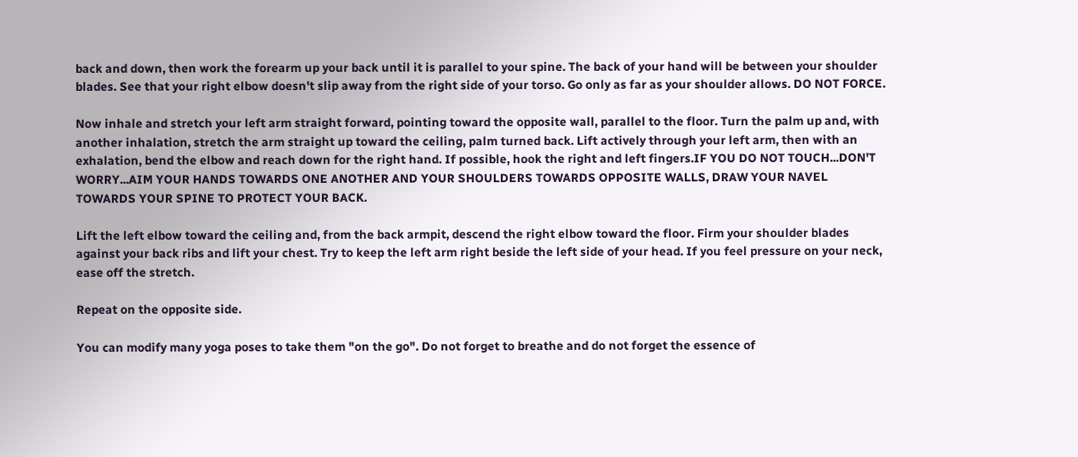back and down, then work the forearm up your back until it is parallel to your spine. The back of your hand will be between your shoulder blades. See that your right elbow doesn't slip away from the right side of your torso. Go only as far as your shoulder allows. DO NOT FORCE.

Now inhale and stretch your left arm straight forward, pointing toward the opposite wall, parallel to the floor. Turn the palm up and, with another inhalation, stretch the arm straight up toward the ceiling, palm turned back. Lift actively through your left arm, then with an exhalation, bend the elbow and reach down for the right hand. If possible, hook the right and left fingers.IF YOU DO NOT TOUCH...DON'T WORRY...AIM YOUR HANDS TOWARDS ONE ANOTHER AND YOUR SHOULDERS TOWARDS OPPOSITE WALLS, DRAW YOUR NAVEL TOWARDS YOUR SPINE TO PROTECT YOUR BACK.

Lift the left elbow toward the ceiling and, from the back armpit, descend the right elbow toward the floor. Firm your shoulder blades against your back ribs and lift your chest. Try to keep the left arm right beside the left side of your head. If you feel pressure on your neck, ease off the stretch.

Repeat on the opposite side.

You can modify many yoga poses to take them "on the go". Do not forget to breathe and do not forget the essence of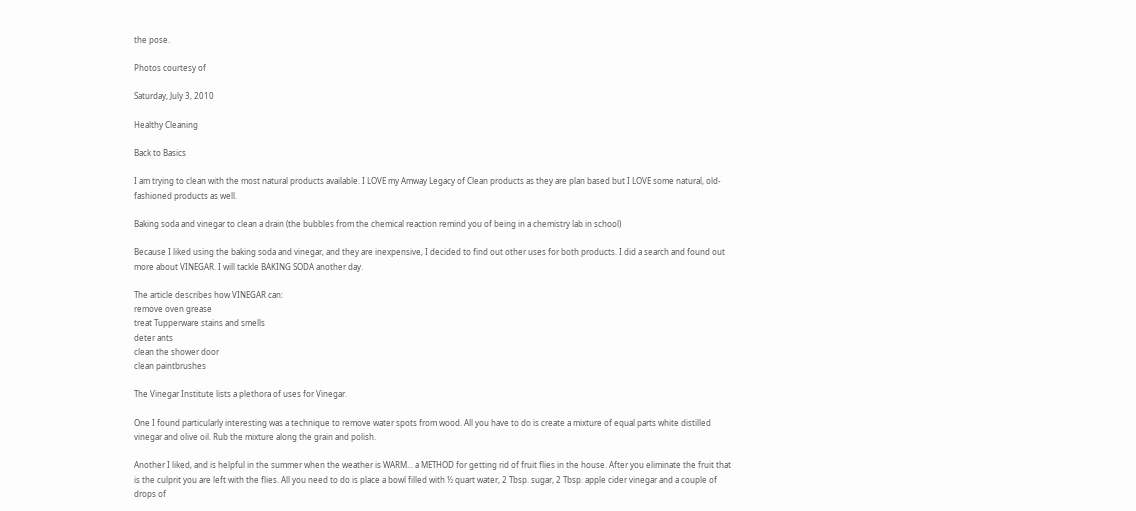the pose.

Photos courtesy of

Saturday, July 3, 2010

Healthy Cleaning

Back to Basics

I am trying to clean with the most natural products available. I LOVE my Amway Legacy of Clean products as they are plan based but I LOVE some natural, old-fashioned products as well.

Baking soda and vinegar to clean a drain (the bubbles from the chemical reaction remind you of being in a chemistry lab in school)

Because I liked using the baking soda and vinegar, and they are inexpensive, I decided to find out other uses for both products. I did a search and found out more about VINEGAR. I will tackle BAKING SODA another day.

The article describes how VINEGAR can:
remove oven grease
treat Tupperware stains and smells
deter ants
clean the shower door
clean paintbrushes

The Vinegar Institute lists a plethora of uses for Vinegar.

One I found particularly interesting was a technique to remove water spots from wood. All you have to do is create a mixture of equal parts white distilled vinegar and olive oil. Rub the mixture along the grain and polish.

Another I liked, and is helpful in the summer when the weather is WARM... a METHOD for getting rid of fruit flies in the house. After you eliminate the fruit that is the culprit you are left with the flies. All you need to do is place a bowl filled with ½ quart water, 2 Tbsp. sugar, 2 Tbsp. apple cider vinegar and a couple of drops of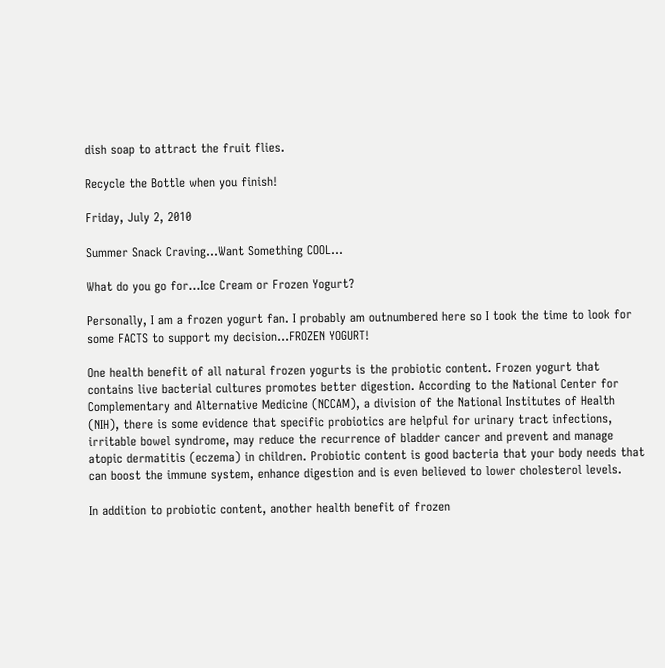dish soap to attract the fruit flies.

Recycle the Bottle when you finish!

Friday, July 2, 2010

Summer Snack Craving...Want Something COOL...

What do you go for...Ice Cream or Frozen Yogurt?

Personally, I am a frozen yogurt fan. I probably am outnumbered here so I took the time to look for some FACTS to support my decision...FROZEN YOGURT!

One health benefit of all natural frozen yogurts is the probiotic content. Frozen yogurt that contains live bacterial cultures promotes better digestion. According to the National Center for Complementary and Alternative Medicine (NCCAM), a division of the National Institutes of Health (NIH), there is some evidence that specific probiotics are helpful for urinary tract infections, irritable bowel syndrome, may reduce the recurrence of bladder cancer and prevent and manage atopic dermatitis (eczema) in children. Probiotic content is good bacteria that your body needs that can boost the immune system, enhance digestion and is even believed to lower cholesterol levels.

In addition to probiotic content, another health benefit of frozen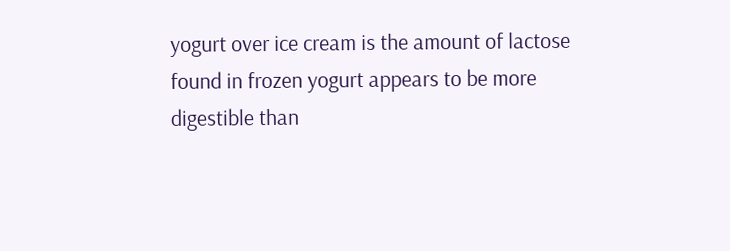yogurt over ice cream is the amount of lactose found in frozen yogurt appears to be more digestible than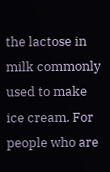the lactose in milk commonly used to make ice cream. For people who are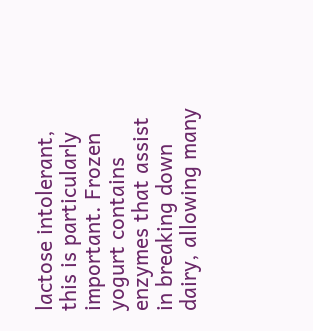lactose intolerant, this is particularly important. Frozen yogurt contains enzymes that assist in breaking down dairy, allowing many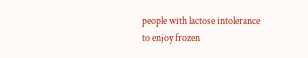people with lactose intolerance to enjoy frozen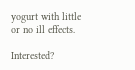yogurt with little or no ill effects.

Interested?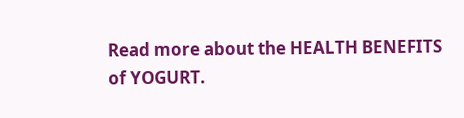Read more about the HEALTH BENEFITS of YOGURT.